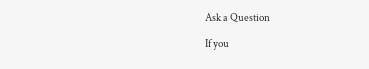Ask a Question

If you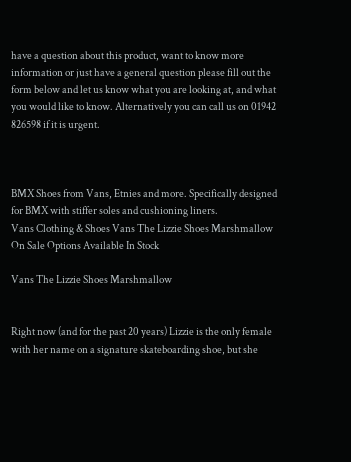have a question about this product, want to know more information or just have a general question please fill out the form below and let us know what you are looking at, and what you would like to know. Alternatively you can call us on 01942 826598 if it is urgent.



BMX Shoes from Vans, Etnies and more. Specifically designed for BMX with stiffer soles and cushioning liners.
Vans Clothing & Shoes Vans The Lizzie Shoes Marshmallow
On Sale Options Available In Stock

Vans The Lizzie Shoes Marshmallow


Right now (and for the past 20 years) Lizzie is the only female with her name on a signature skateboarding shoe, but she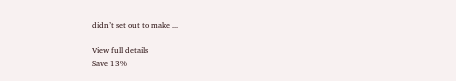didn’t set out to make ...

View full details
Save 13%